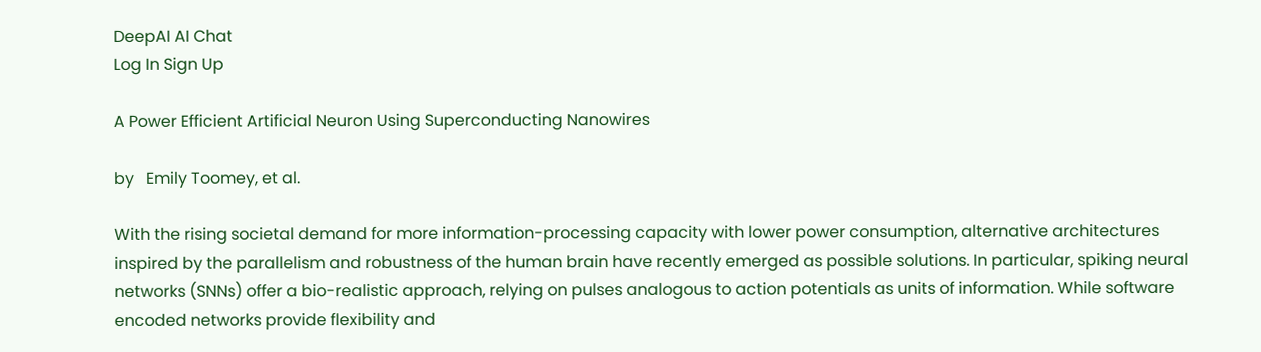DeepAI AI Chat
Log In Sign Up

A Power Efficient Artificial Neuron Using Superconducting Nanowires

by   Emily Toomey, et al.

With the rising societal demand for more information-processing capacity with lower power consumption, alternative architectures inspired by the parallelism and robustness of the human brain have recently emerged as possible solutions. In particular, spiking neural networks (SNNs) offer a bio-realistic approach, relying on pulses analogous to action potentials as units of information. While software encoded networks provide flexibility and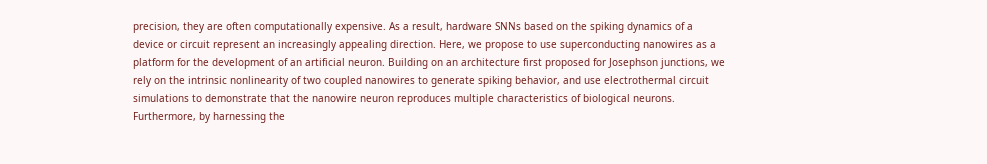precision, they are often computationally expensive. As a result, hardware SNNs based on the spiking dynamics of a device or circuit represent an increasingly appealing direction. Here, we propose to use superconducting nanowires as a platform for the development of an artificial neuron. Building on an architecture first proposed for Josephson junctions, we rely on the intrinsic nonlinearity of two coupled nanowires to generate spiking behavior, and use electrothermal circuit simulations to demonstrate that the nanowire neuron reproduces multiple characteristics of biological neurons. Furthermore, by harnessing the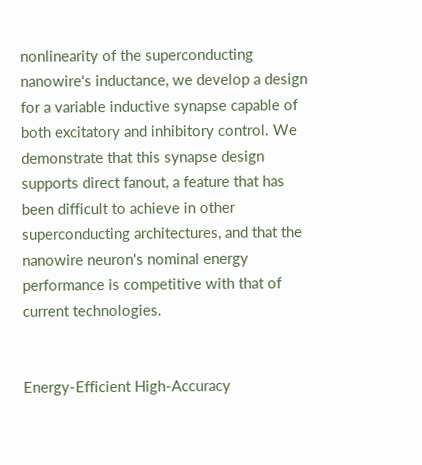nonlinearity of the superconducting nanowire's inductance, we develop a design for a variable inductive synapse capable of both excitatory and inhibitory control. We demonstrate that this synapse design supports direct fanout, a feature that has been difficult to achieve in other superconducting architectures, and that the nanowire neuron's nominal energy performance is competitive with that of current technologies.


Energy-Efficient High-Accuracy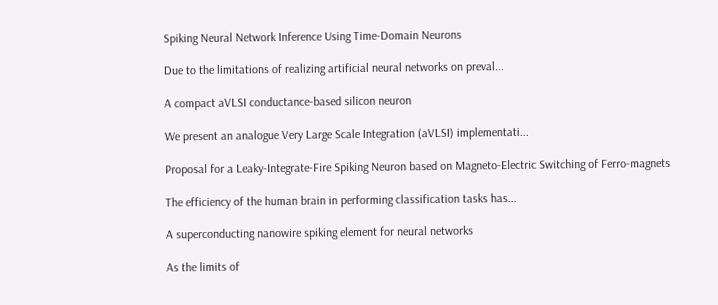Spiking Neural Network Inference Using Time-Domain Neurons

Due to the limitations of realizing artificial neural networks on preval...

A compact aVLSI conductance-based silicon neuron

We present an analogue Very Large Scale Integration (aVLSI) implementati...

Proposal for a Leaky-Integrate-Fire Spiking Neuron based on Magneto-Electric Switching of Ferro-magnets

The efficiency of the human brain in performing classification tasks has...

A superconducting nanowire spiking element for neural networks

As the limits of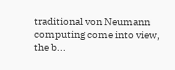traditional von Neumann computing come into view, the b...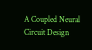A Coupled Neural Circuit Design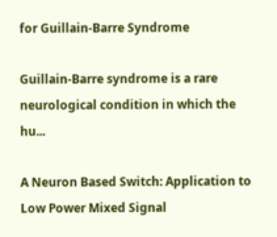for Guillain-Barre Syndrome

Guillain-Barre syndrome is a rare neurological condition in which the hu...

A Neuron Based Switch: Application to Low Power Mixed Signal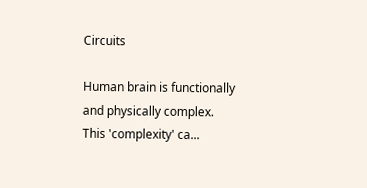Circuits

Human brain is functionally and physically complex. This 'complexity' ca...